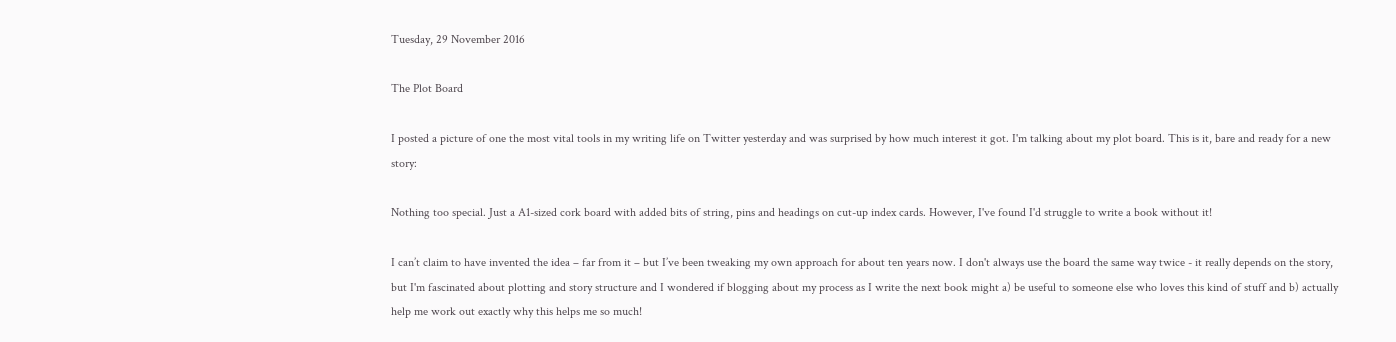Tuesday, 29 November 2016

The Plot Board

I posted a picture of one the most vital tools in my writing life on Twitter yesterday and was surprised by how much interest it got. I'm talking about my plot board. This is it, bare and ready for a new story:

Nothing too special. Just a A1-sized cork board with added bits of string, pins and headings on cut-up index cards. However, I've found I'd struggle to write a book without it!

I can’t claim to have invented the idea – far from it – but I’ve been tweaking my own approach for about ten years now. I don't always use the board the same way twice - it really depends on the story, but I'm fascinated about plotting and story structure and I wondered if blogging about my process as I write the next book might a) be useful to someone else who loves this kind of stuff and b) actually help me work out exactly why this helps me so much!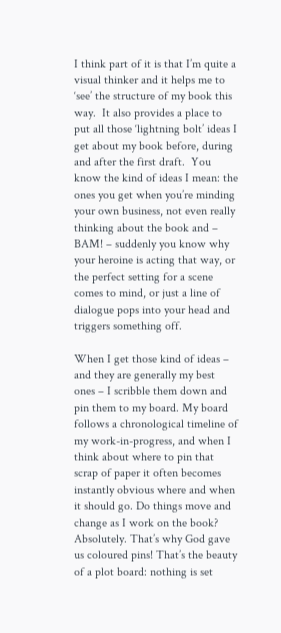I think part of it is that I’m quite a visual thinker and it helps me to ‘see’ the structure of my book this way.  It also provides a place to put all those ‘lightning bolt’ ideas I get about my book before, during and after the first draft.  You  know the kind of ideas I mean: the ones you get when you’re minding your own business, not even really thinking about the book and – BAM! – suddenly you know why your heroine is acting that way, or the perfect setting for a scene comes to mind, or just a line of dialogue pops into your head and triggers something off.

When I get those kind of ideas – and they are generally my best ones – I scribble them down and pin them to my board. My board follows a chronological timeline of my work-in-progress, and when I think about where to pin that scrap of paper it often becomes instantly obvious where and when it should go. Do things move and change as I work on the book? Absolutely. That’s why God gave us coloured pins! That’s the beauty of a plot board: nothing is set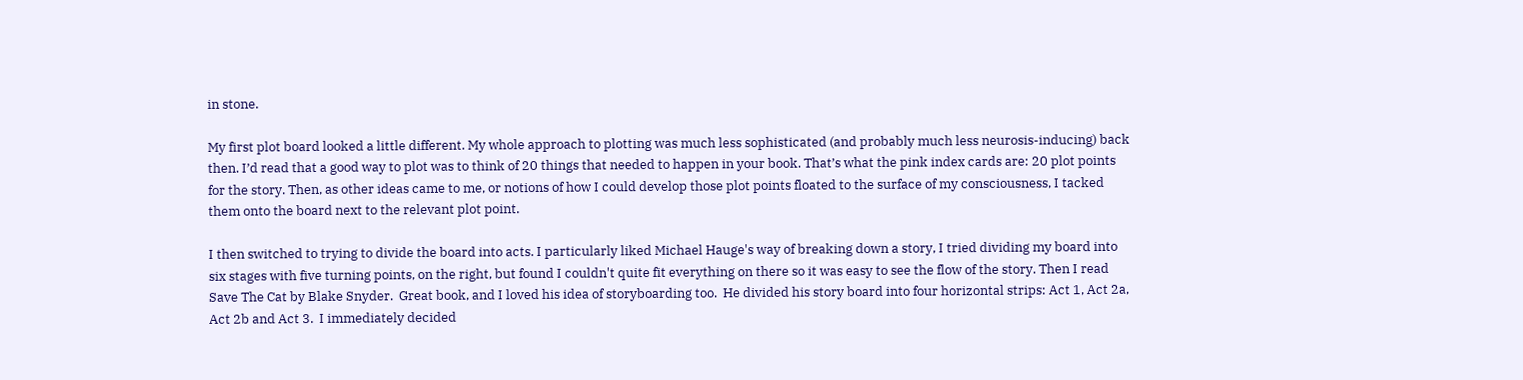in stone.

My first plot board looked a little different. My whole approach to plotting was much less sophisticated (and probably much less neurosis-inducing) back then. I’d read that a good way to plot was to think of 20 things that needed to happen in your book. That’s what the pink index cards are: 20 plot points for the story. Then, as other ideas came to me, or notions of how I could develop those plot points floated to the surface of my consciousness, I tacked them onto the board next to the relevant plot point.

I then switched to trying to divide the board into acts. I particularly liked Michael Hauge's way of breaking down a story, I tried dividing my board into six stages with five turning points, on the right, but found I couldn't quite fit everything on there so it was easy to see the flow of the story. Then I read Save The Cat by Blake Snyder.  Great book, and I loved his idea of storyboarding too.  He divided his story board into four horizontal strips: Act 1, Act 2a, Act 2b and Act 3.  I immediately decided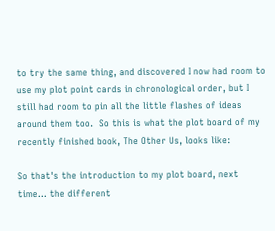to try the same thing, and discovered I now had room to use my plot point cards in chronological order, but I still had room to pin all the little flashes of ideas around them too.  So this is what the plot board of my recently finished book, The Other Us, looks like:

So that's the introduction to my plot board, next time... the different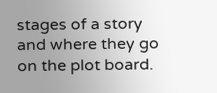stages of a story and where they go on the plot board.